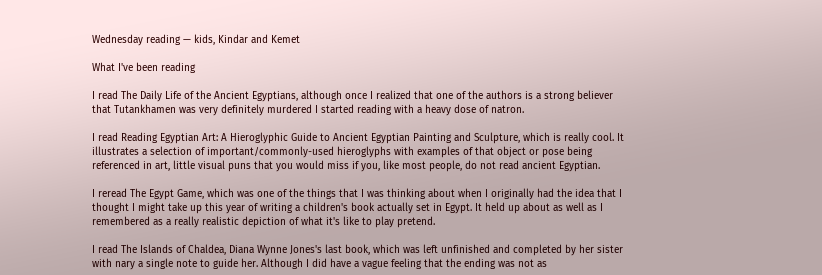Wednesday reading — kids, Kindar and Kemet

What I've been reading

I read The Daily Life of the Ancient Egyptians, although once I realized that one of the authors is a strong believer that Tutankhamen was very definitely murdered I started reading with a heavy dose of natron.

I read Reading Egyptian Art: A Hieroglyphic Guide to Ancient Egyptian Painting and Sculpture, which is really cool. It illustrates a selection of important/commonly-used hieroglyphs with examples of that object or pose being referenced in art, little visual puns that you would miss if you, like most people, do not read ancient Egyptian.

I reread The Egypt Game, which was one of the things that I was thinking about when I originally had the idea that I thought I might take up this year of writing a children's book actually set in Egypt. It held up about as well as I remembered as a really realistic depiction of what it's like to play pretend.

I read The Islands of Chaldea, Diana Wynne Jones's last book, which was left unfinished and completed by her sister with nary a single note to guide her. Although I did have a vague feeling that the ending was not as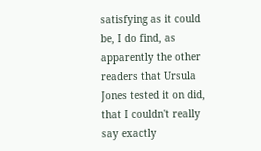satisfying as it could be, I do find, as apparently the other readers that Ursula Jones tested it on did, that I couldn't really say exactly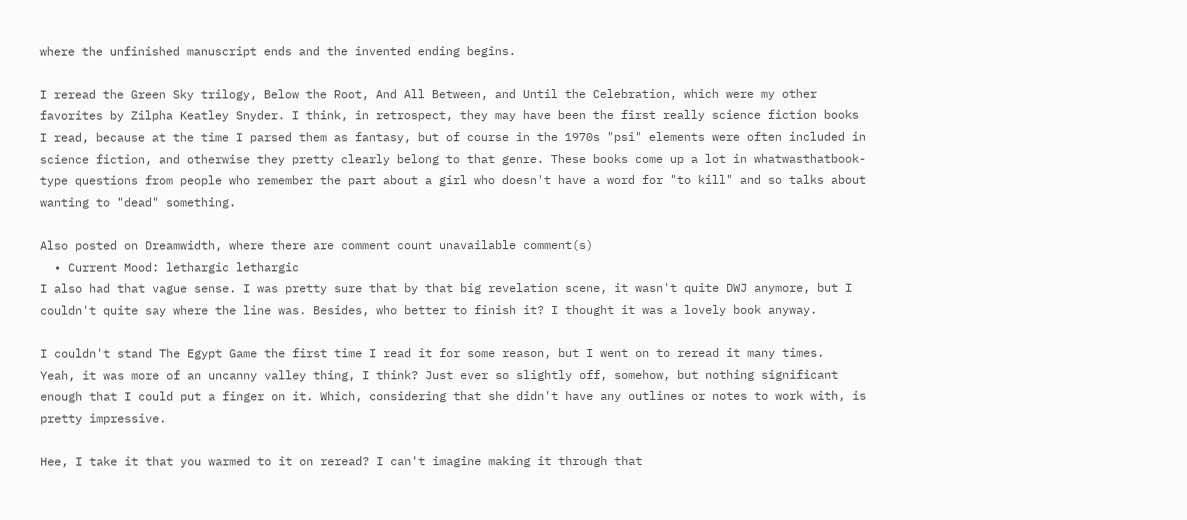where the unfinished manuscript ends and the invented ending begins.

I reread the Green Sky trilogy, Below the Root, And All Between, and Until the Celebration, which were my other favorites by Zilpha Keatley Snyder. I think, in retrospect, they may have been the first really science fiction books I read, because at the time I parsed them as fantasy, but of course in the 1970s "psi" elements were often included in science fiction, and otherwise they pretty clearly belong to that genre. These books come up a lot in whatwasthatbook-type questions from people who remember the part about a girl who doesn't have a word for "to kill" and so talks about wanting to "dead" something.

Also posted on Dreamwidth, where there are comment count unavailable comment(s)
  • Current Mood: lethargic lethargic
I also had that vague sense. I was pretty sure that by that big revelation scene, it wasn't quite DWJ anymore, but I couldn't quite say where the line was. Besides, who better to finish it? I thought it was a lovely book anyway.

I couldn't stand The Egypt Game the first time I read it for some reason, but I went on to reread it many times.
Yeah, it was more of an uncanny valley thing, I think? Just ever so slightly off, somehow, but nothing significant enough that I could put a finger on it. Which, considering that she didn't have any outlines or notes to work with, is pretty impressive.

Hee, I take it that you warmed to it on reread? I can't imagine making it through that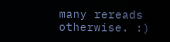many rereads otherwise. :)